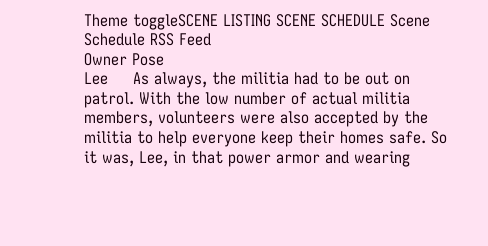Theme toggleSCENE LISTING SCENE SCHEDULE Scene Schedule RSS Feed
Owner Pose
Lee     As always, the militia had to be out on patrol. With the low number of actual militia members, volunteers were also accepted by the militia to help everyone keep their homes safe. So it was, Lee, in that power armor and wearing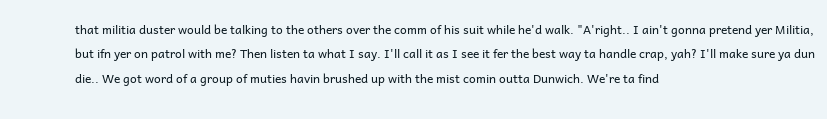that militia duster would be talking to the others over the comm of his suit while he'd walk. "A'right.. I ain't gonna pretend yer Militia, but ifn yer on patrol with me? Then listen ta what I say. I'll call it as I see it fer the best way ta handle crap, yah? I'll make sure ya dun die.. We got word of a group of muties havin brushed up with the mist comin outta Dunwich. We're ta find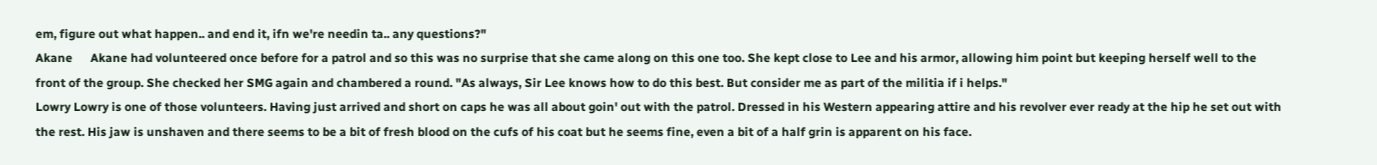em, figure out what happen.. and end it, ifn we're needin ta.. any questions?"
Akane      Akane had volunteered once before for a patrol and so this was no surprise that she came along on this one too. She kept close to Lee and his armor, allowing him point but keeping herself well to the front of the group. She checked her SMG again and chambered a round. "As always, Sir Lee knows how to do this best. But consider me as part of the militia if i helps."
Lowry Lowry is one of those volunteers. Having just arrived and short on caps he was all about goin' out with the patrol. Dressed in his Western appearing attire and his revolver ever ready at the hip he set out with the rest. His jaw is unshaven and there seems to be a bit of fresh blood on the cufs of his coat but he seems fine, even a bit of a half grin is apparent on his face.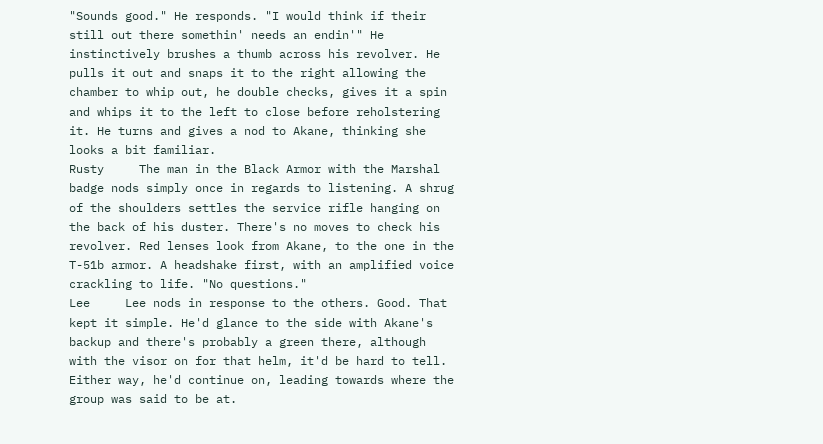"Sounds good." He responds. "I would think if their still out there somethin' needs an endin'" He instinctively brushes a thumb across his revolver. He pulls it out and snaps it to the right allowing the chamber to whip out, he double checks, gives it a spin and whips it to the left to close before reholstering it. He turns and gives a nod to Akane, thinking she looks a bit familiar.
Rusty     The man in the Black Armor with the Marshal badge nods simply once in regards to listening. A shrug of the shoulders settles the service rifle hanging on the back of his duster. There's no moves to check his revolver. Red lenses look from Akane, to the one in the T-51b armor. A headshake first, with an amplified voice crackling to life. "No questions."
Lee     Lee nods in response to the others. Good. That kept it simple. He'd glance to the side with Akane's backup and there's probably a green there, although with the visor on for that helm, it'd be hard to tell. Either way, he'd continue on, leading towards where the group was said to be at.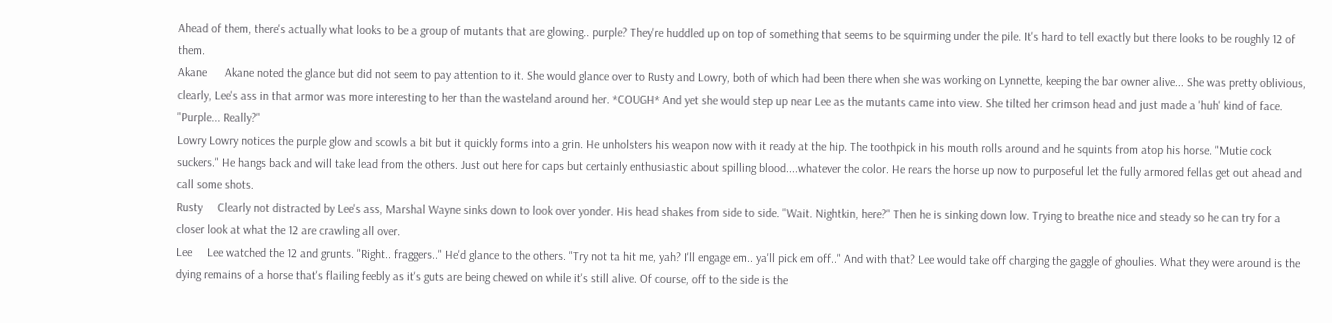Ahead of them, there's actually what looks to be a group of mutants that are glowing.. purple? They're huddled up on top of something that seems to be squirming under the pile. It's hard to tell exactly but there looks to be roughly 12 of them.
Akane      Akane noted the glance but did not seem to pay attention to it. She would glance over to Rusty and Lowry, both of which had been there when she was working on Lynnette, keeping the bar owner alive... She was pretty oblivious, clearly, Lee's ass in that armor was more interesting to her than the wasteland around her. *COUGH* And yet she would step up near Lee as the mutants came into view. She tilted her crimson head and just made a 'huh' kind of face. "Purple... Really?"
Lowry Lowry notices the purple glow and scowls a bit but it quickly forms into a grin. He unholsters his weapon now with it ready at the hip. The toothpick in his mouth rolls around and he squints from atop his horse. "Mutie cock suckers." He hangs back and will take lead from the others. Just out here for caps but certainly enthusiastic about spilling blood....whatever the color. He rears the horse up now to purposeful let the fully armored fellas get out ahead and call some shots.
Rusty     Clearly not distracted by Lee's ass, Marshal Wayne sinks down to look over yonder. His head shakes from side to side. "Wait. Nightkin, here?" Then he is sinking down low. Trying to breathe nice and steady so he can try for a closer look at what the 12 are crawling all over.
Lee     Lee watched the 12 and grunts. "Right.. fraggers.." He'd glance to the others. "Try not ta hit me, yah? I'll engage em.. ya'll pick em off.." And with that? Lee would take off charging the gaggle of ghoulies. What they were around is the dying remains of a horse that's flailing feebly as it's guts are being chewed on while it's still alive. Of course, off to the side is the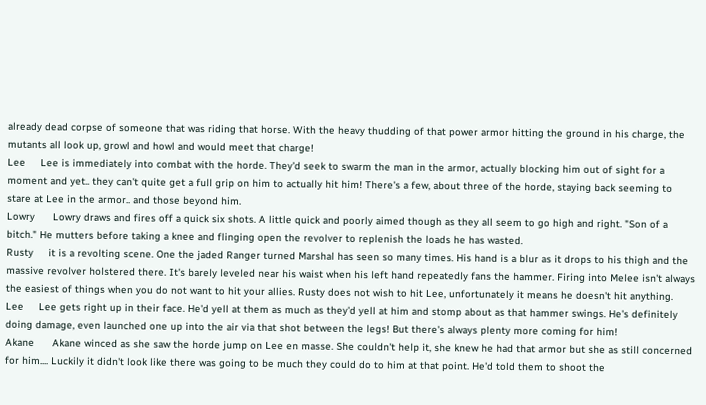already dead corpse of someone that was riding that horse. With the heavy thudding of that power armor hitting the ground in his charge, the mutants all look up, growl and howl and would meet that charge!
Lee     Lee is immediately into combat with the horde. They'd seek to swarm the man in the armor, actually blocking him out of sight for a moment and yet.. they can't quite get a full grip on him to actually hit him! There's a few, about three of the horde, staying back seeming to stare at Lee in the armor.. and those beyond him.
Lowry      Lowry draws and fires off a quick six shots. A little quick and poorly aimed though as they all seem to go high and right. "Son of a bitch." He mutters before taking a knee and flinging open the revolver to replenish the loads he has wasted.
Rusty     it is a revolting scene. One the jaded Ranger turned Marshal has seen so many times. His hand is a blur as it drops to his thigh and the massive revolver holstered there. It's barely leveled near his waist when his left hand repeatedly fans the hammer. Firing into Melee isn't always the easiest of things when you do not want to hit your allies. Rusty does not wish to hit Lee, unfortunately it means he doesn't hit anything.
Lee     Lee gets right up in their face. He'd yell at them as much as they'd yell at him and stomp about as that hammer swings. He's definitely doing damage, even launched one up into the air via that shot between the legs! But there's always plenty more coming for him!
Akane      Akane winced as she saw the horde jump on Lee en masse. She couldn't help it, she knew he had that armor but she as still concerned for him.... Luckily it didn't look like there was going to be much they could do to him at that point. He'd told them to shoot the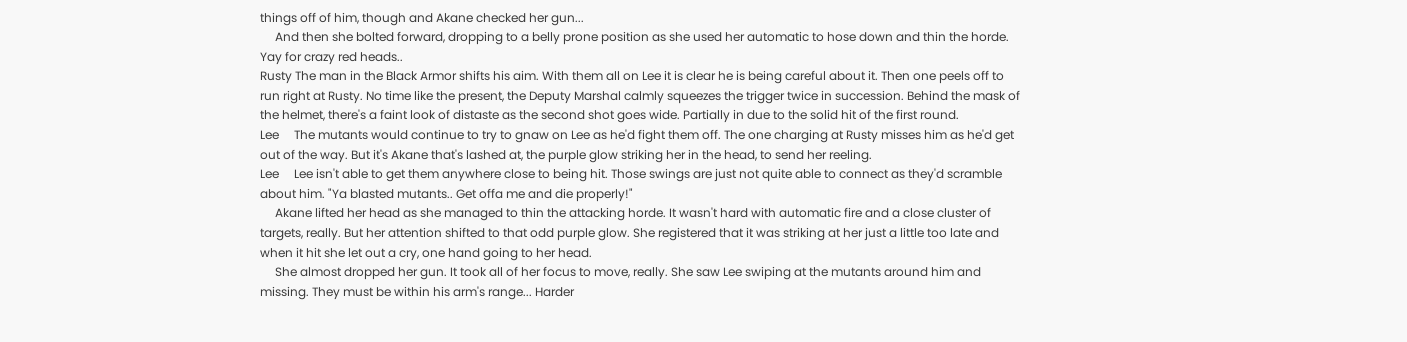things off of him, though and Akane checked her gun...
     And then she bolted forward, dropping to a belly prone position as she used her automatic to hose down and thin the horde. Yay for crazy red heads..
Rusty The man in the Black Armor shifts his aim. With them all on Lee it is clear he is being careful about it. Then one peels off to run right at Rusty. No time like the present, the Deputy Marshal calmly squeezes the trigger twice in succession. Behind the mask of the helmet, there's a faint look of distaste as the second shot goes wide. Partially in due to the solid hit of the first round.
Lee     The mutants would continue to try to gnaw on Lee as he'd fight them off. The one charging at Rusty misses him as he'd get out of the way. But it's Akane that's lashed at, the purple glow striking her in the head, to send her reeling.
Lee     Lee isn't able to get them anywhere close to being hit. Those swings are just not quite able to connect as they'd scramble about him. "Ya blasted mutants.. Get offa me and die properly!"
     Akane lifted her head as she managed to thin the attacking horde. It wasn't hard with automatic fire and a close cluster of targets, really. But her attention shifted to that odd purple glow. She registered that it was striking at her just a little too late and when it hit she let out a cry, one hand going to her head.
     She almost dropped her gun. It took all of her focus to move, really. She saw Lee swiping at the mutants around him and missing. They must be within his arm's range... Harder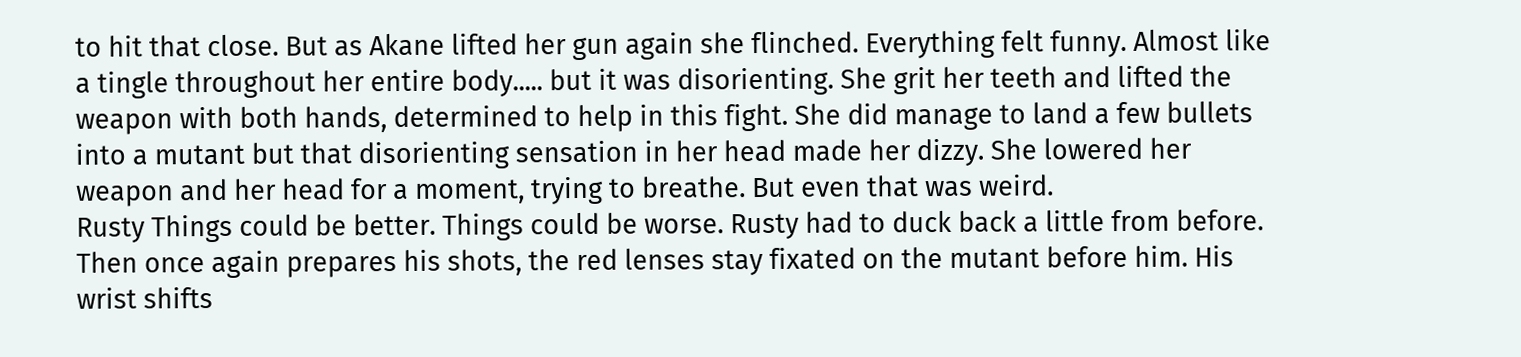to hit that close. But as Akane lifted her gun again she flinched. Everything felt funny. Almost like a tingle throughout her entire body..... but it was disorienting. She grit her teeth and lifted the weapon with both hands, determined to help in this fight. She did manage to land a few bullets into a mutant but that disorienting sensation in her head made her dizzy. She lowered her weapon and her head for a moment, trying to breathe. But even that was weird.
Rusty Things could be better. Things could be worse. Rusty had to duck back a little from before. Then once again prepares his shots, the red lenses stay fixated on the mutant before him. His wrist shifts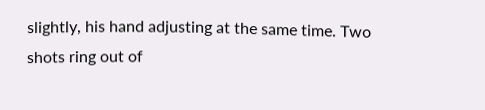slightly, his hand adjusting at the same time. Two shots ring out of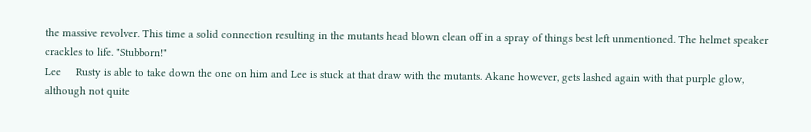the massive revolver. This time a solid connection resulting in the mutants head blown clean off in a spray of things best left unmentioned. The helmet speaker crackles to life. "Stubborn!"
Lee     Rusty is able to take down the one on him and Lee is stuck at that draw with the mutants. Akane however, gets lashed again with that purple glow, although not quite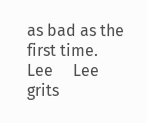as bad as the first time.
Lee     Lee grits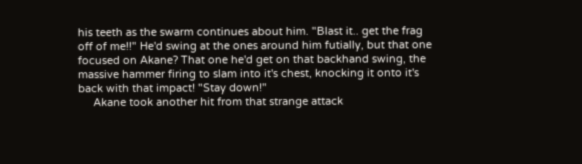his teeth as the swarm continues about him. "Blast it.. get the frag off of me!!" He'd swing at the ones around him futially, but that one focused on Akane? That one he'd get on that backhand swing, the massive hammer firing to slam into it's chest, knocking it onto it's back with that impact! "Stay down!"
     Akane took another hit from that strange attack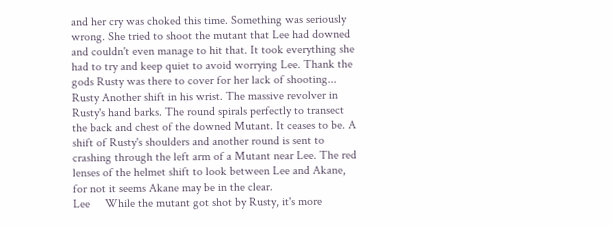and her cry was choked this time. Something was seriously wrong. She tried to shoot the mutant that Lee had downed and couldn't even manage to hit that. It took everything she had to try and keep quiet to avoid worrying Lee. Thank the gods Rusty was there to cover for her lack of shooting...
Rusty Another shift in his wrist. The massive revolver in Rusty's hand barks. The round spirals perfectly to transect the back and chest of the downed Mutant. It ceases to be. A shift of Rusty's shoulders and another round is sent to crashing through the left arm of a Mutant near Lee. The red lenses of the helmet shift to look between Lee and Akane, for not it seems Akane may be in the clear.
Lee     While the mutant got shot by Rusty, it's more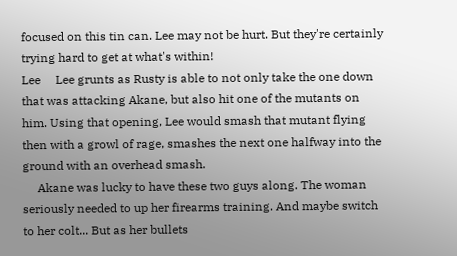focused on this tin can. Lee may not be hurt. But they're certainly trying hard to get at what's within!
Lee     Lee grunts as Rusty is able to not only take the one down that was attacking Akane, but also hit one of the mutants on him. Using that opening, Lee would smash that mutant flying then with a growl of rage, smashes the next one halfway into the ground with an overhead smash.
     Akane was lucky to have these two guys along. The woman seriously needed to up her firearms training. And maybe switch to her colt... But as her bullets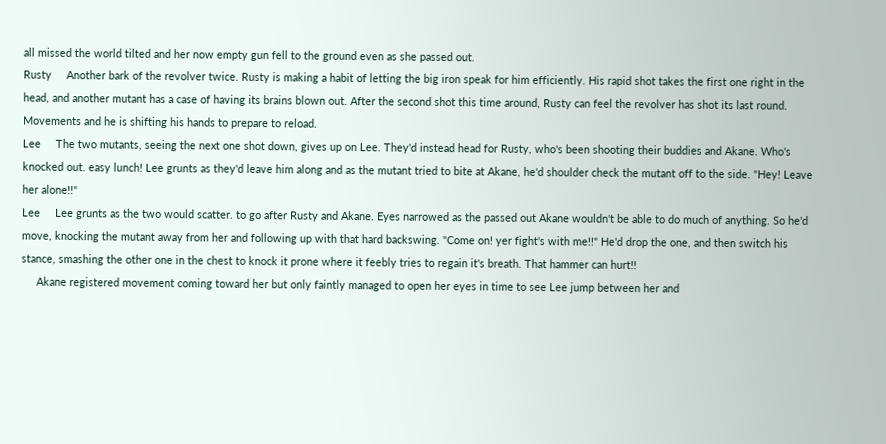all missed the world tilted and her now empty gun fell to the ground even as she passed out.
Rusty     Another bark of the revolver twice. Rusty is making a habit of letting the big iron speak for him efficiently. His rapid shot takes the first one right in the head, and another mutant has a case of having its brains blown out. After the second shot this time around, Rusty can feel the revolver has shot its last round. Movements and he is shifting his hands to prepare to reload.
Lee     The two mutants, seeing the next one shot down, gives up on Lee. They'd instead head for Rusty, who's been shooting their buddies and Akane. Who's knocked out. easy lunch! Lee grunts as they'd leave him along and as the mutant tried to bite at Akane, he'd shoulder check the mutant off to the side. "Hey! Leave her alone!!"
Lee     Lee grunts as the two would scatter. to go after Rusty and Akane. Eyes narrowed as the passed out Akane wouldn't be able to do much of anything. So he'd move, knocking the mutant away from her and following up with that hard backswing. "Come on! yer fight's with me!!" He'd drop the one, and then switch his stance, smashing the other one in the chest to knock it prone where it feebly tries to regain it's breath. That hammer can hurt!!
     Akane registered movement coming toward her but only faintly managed to open her eyes in time to see Lee jump between her and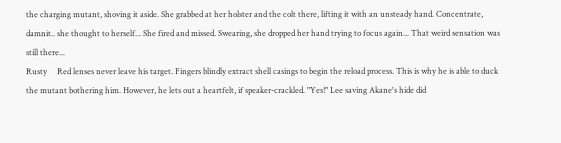the charging mutant, shoving it aside. She grabbed at her holster and the colt there, lifting it with an unsteady hand. Concentrate, damnit.. she thought to herself... She fired and missed. Swearing, she dropped her hand trying to focus again... That weird sensation was still there...
Rusty     Red lenses never leave his target. Fingers blindly extract shell casings to begin the reload process. This is why he is able to duck the mutant bothering him. However, he lets out a heartfelt, if speaker-crackled. "Yes!" Lee saving Akane's hide did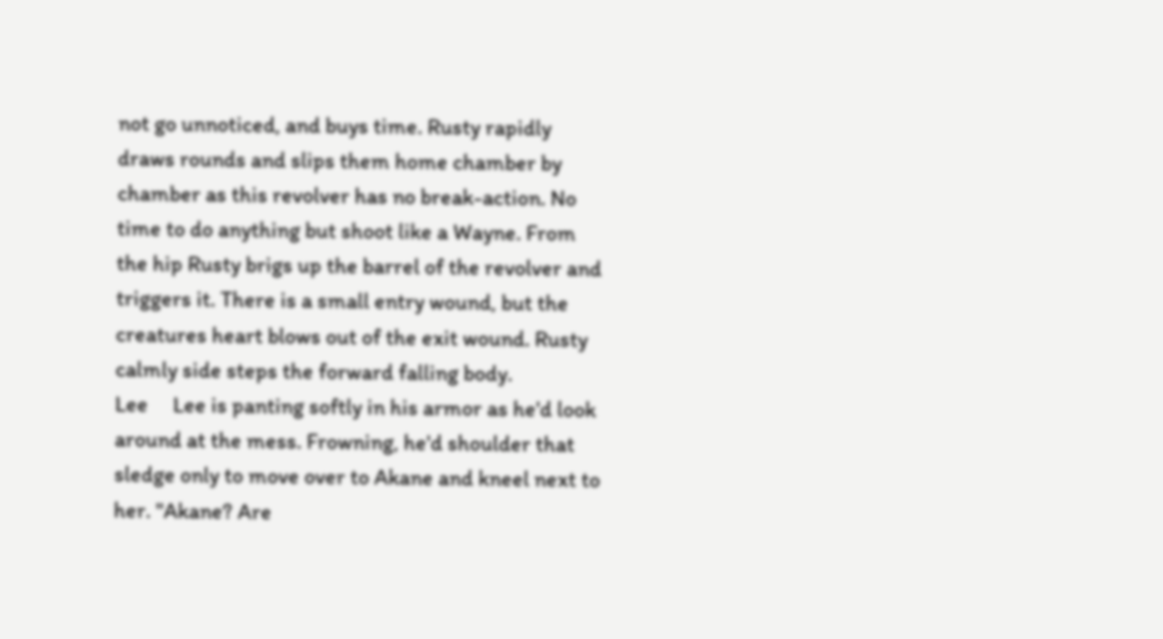not go unnoticed, and buys time. Rusty rapidly draws rounds and slips them home chamber by chamber as this revolver has no break-action. No time to do anything but shoot like a Wayne. From the hip Rusty brigs up the barrel of the revolver and triggers it. There is a small entry wound, but the creatures heart blows out of the exit wound. Rusty calmly side steps the forward falling body.
Lee     Lee is panting softly in his armor as he'd look around at the mess. Frowning, he'd shoulder that sledge only to move over to Akane and kneel next to her. "Akane? Are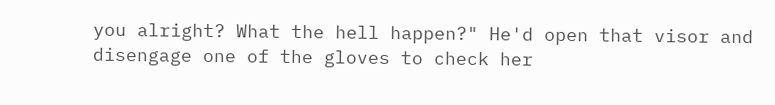you alright? What the hell happen?" He'd open that visor and disengage one of the gloves to check her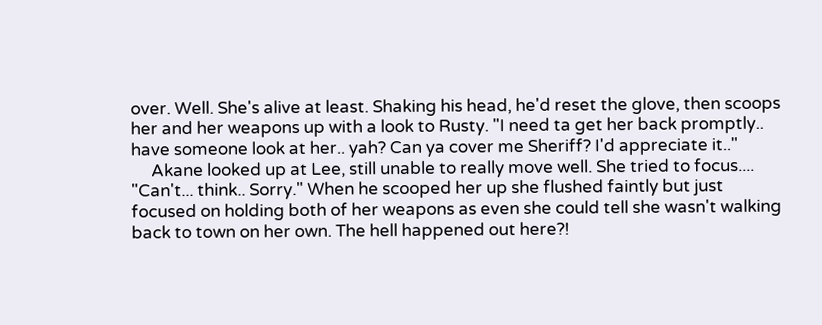over. Well. She's alive at least. Shaking his head, he'd reset the glove, then scoops her and her weapons up with a look to Rusty. "I need ta get her back promptly.. have someone look at her.. yah? Can ya cover me Sheriff? I'd appreciate it.."
     Akane looked up at Lee, still unable to really move well. She tried to focus.... "Can't... think.. Sorry." When he scooped her up she flushed faintly but just focused on holding both of her weapons as even she could tell she wasn't walking back to town on her own. The hell happened out here?!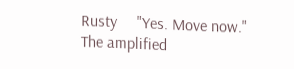Rusty     "Yes. Move now." The amplified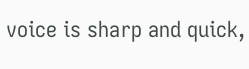voice is sharp and quick,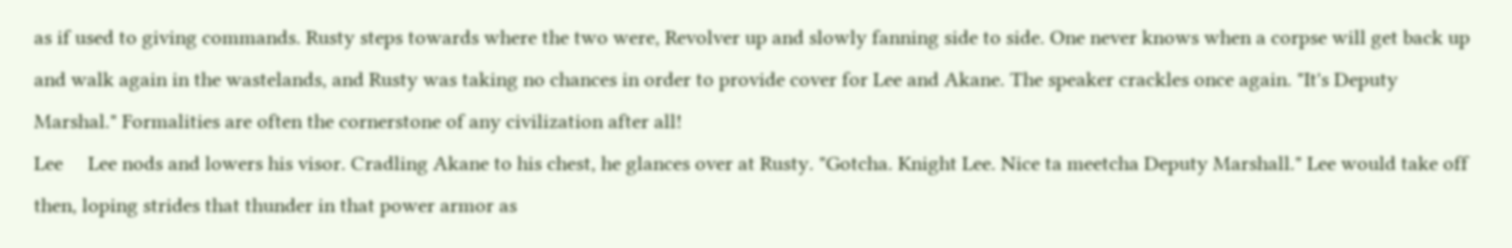as if used to giving commands. Rusty steps towards where the two were, Revolver up and slowly fanning side to side. One never knows when a corpse will get back up and walk again in the wastelands, and Rusty was taking no chances in order to provide cover for Lee and Akane. The speaker crackles once again. "It's Deputy Marshal." Formalities are often the cornerstone of any civilization after all!
Lee     Lee nods and lowers his visor. Cradling Akane to his chest, he glances over at Rusty. "Gotcha. Knight Lee. Nice ta meetcha Deputy Marshall." Lee would take off then, loping strides that thunder in that power armor as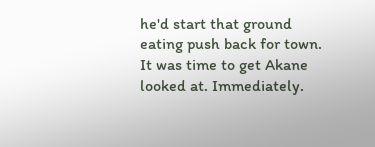he'd start that ground eating push back for town. It was time to get Akane looked at. Immediately.